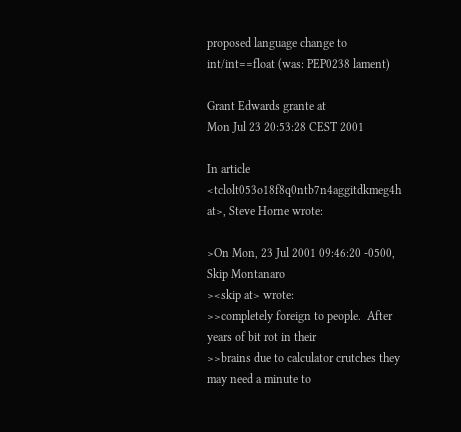proposed language change to int/int==float (was: PEP0238 lament)

Grant Edwards grante at
Mon Jul 23 20:53:28 CEST 2001

In article <tclolt053o18f8q0ntb7n4aggitdkmeg4h at>, Steve Horne wrote:

>On Mon, 23 Jul 2001 09:46:20 -0500, Skip Montanaro
><skip at> wrote:
>>completely foreign to people.  After years of bit rot in their
>>brains due to calculator crutches they may need a minute to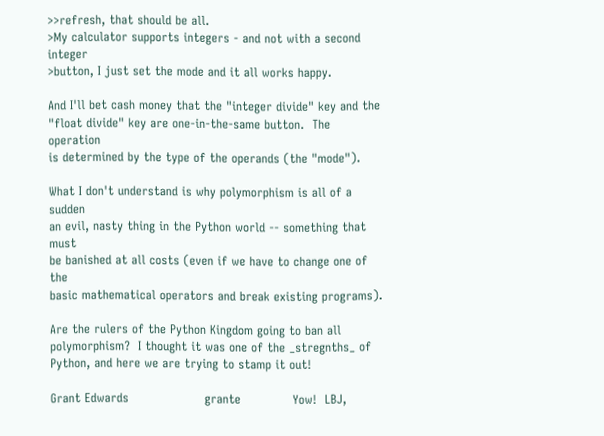>>refresh, that should be all.
>My calculator supports integers - and not with a second integer
>button, I just set the mode and it all works happy.

And I'll bet cash money that the "integer divide" key and the
"float divide" key are one-in-the-same button.  The operation
is determined by the type of the operands (the "mode").

What I don't understand is why polymorphism is all of a sudden
an evil, nasty thing in the Python world -- something that must
be banished at all costs (even if we have to change one of the
basic mathematical operators and break existing programs).

Are the rulers of the Python Kingdom going to ban all
polymorphism?  I thought it was one of the _stregnths_ of
Python, and here we are trying to stamp it out!

Grant Edwards                   grante             Yow!  LBJ,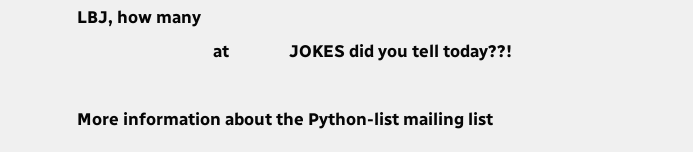LBJ, how many
                                  at               JOKES did you tell today??!

More information about the Python-list mailing list